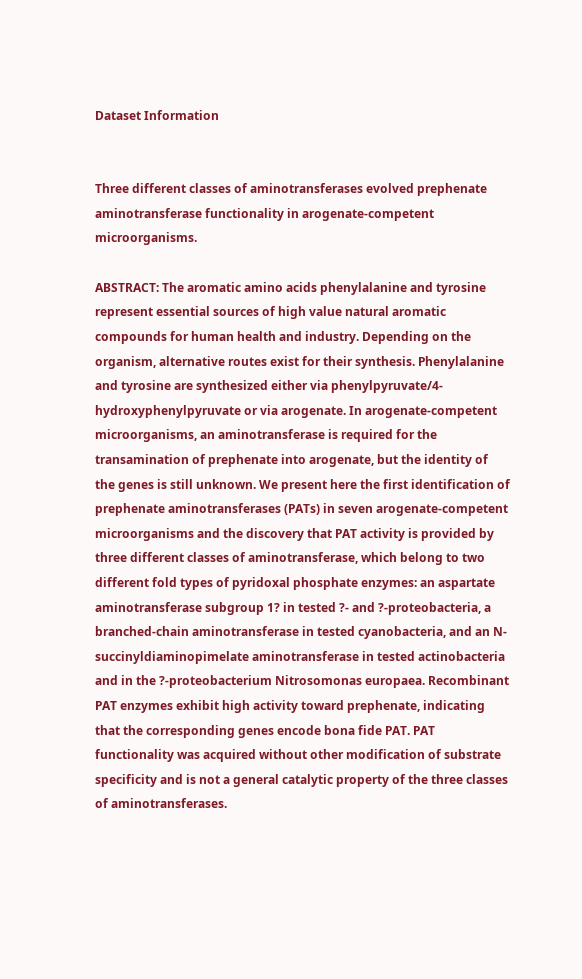Dataset Information


Three different classes of aminotransferases evolved prephenate aminotransferase functionality in arogenate-competent microorganisms.

ABSTRACT: The aromatic amino acids phenylalanine and tyrosine represent essential sources of high value natural aromatic compounds for human health and industry. Depending on the organism, alternative routes exist for their synthesis. Phenylalanine and tyrosine are synthesized either via phenylpyruvate/4-hydroxyphenylpyruvate or via arogenate. In arogenate-competent microorganisms, an aminotransferase is required for the transamination of prephenate into arogenate, but the identity of the genes is still unknown. We present here the first identification of prephenate aminotransferases (PATs) in seven arogenate-competent microorganisms and the discovery that PAT activity is provided by three different classes of aminotransferase, which belong to two different fold types of pyridoxal phosphate enzymes: an aspartate aminotransferase subgroup 1? in tested ?- and ?-proteobacteria, a branched-chain aminotransferase in tested cyanobacteria, and an N-succinyldiaminopimelate aminotransferase in tested actinobacteria and in the ?-proteobacterium Nitrosomonas europaea. Recombinant PAT enzymes exhibit high activity toward prephenate, indicating that the corresponding genes encode bona fide PAT. PAT functionality was acquired without other modification of substrate specificity and is not a general catalytic property of the three classes of aminotransferases.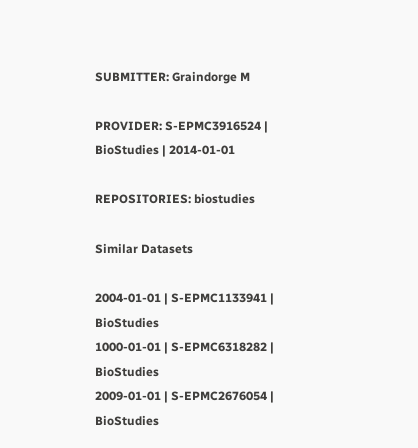SUBMITTER: Graindorge M

PROVIDER: S-EPMC3916524 | BioStudies | 2014-01-01

REPOSITORIES: biostudies

Similar Datasets

2004-01-01 | S-EPMC1133941 | BioStudies
1000-01-01 | S-EPMC6318282 | BioStudies
2009-01-01 | S-EPMC2676054 | BioStudies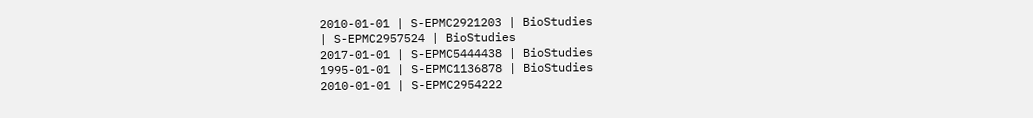2010-01-01 | S-EPMC2921203 | BioStudies
| S-EPMC2957524 | BioStudies
2017-01-01 | S-EPMC5444438 | BioStudies
1995-01-01 | S-EPMC1136878 | BioStudies
2010-01-01 | S-EPMC2954222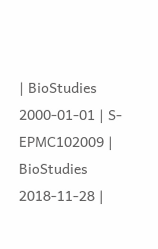| BioStudies
2000-01-01 | S-EPMC102009 | BioStudies
2018-11-28 |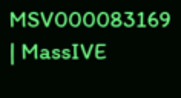MSV000083169 | MassIVE